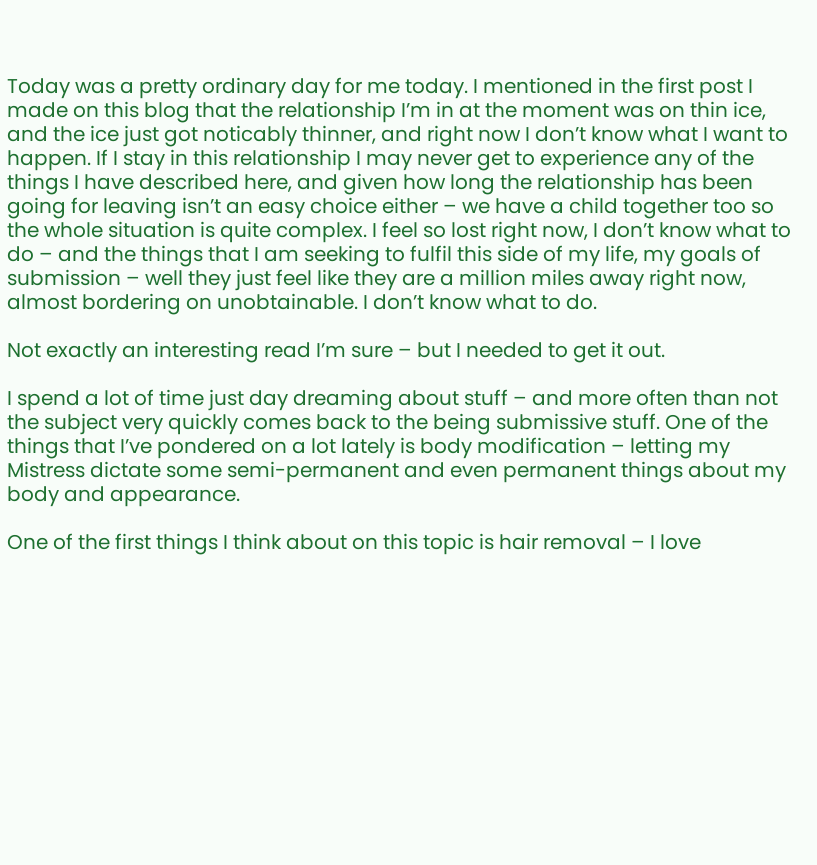Today was a pretty ordinary day for me today. I mentioned in the first post I made on this blog that the relationship I’m in at the moment was on thin ice, and the ice just got noticably thinner, and right now I don’t know what I want to happen. If I stay in this relationship I may never get to experience any of the things I have described here, and given how long the relationship has been going for leaving isn’t an easy choice either – we have a child together too so the whole situation is quite complex. I feel so lost right now, I don’t know what to do – and the things that I am seeking to fulfil this side of my life, my goals of submission – well they just feel like they are a million miles away right now, almost bordering on unobtainable. I don’t know what to do.

Not exactly an interesting read I’m sure – but I needed to get it out.

I spend a lot of time just day dreaming about stuff – and more often than not the subject very quickly comes back to the being submissive stuff. One of the things that I’ve pondered on a lot lately is body modification – letting my Mistress dictate some semi-permanent and even permanent things about my body and appearance.

One of the first things I think about on this topic is hair removal – I love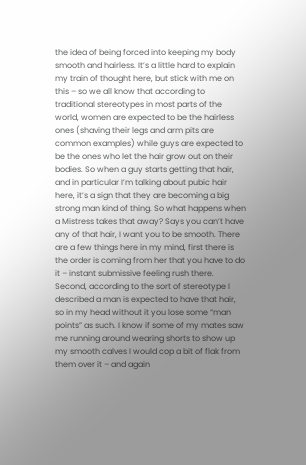the idea of being forced into keeping my body smooth and hairless. It’s a little hard to explain my train of thought here, but stick with me on this – so we all know that according to traditional stereotypes in most parts of the world, women are expected to be the hairless ones (shaving their legs and arm pits are common examples) while guys are expected to be the ones who let the hair grow out on their bodies. So when a guy starts getting that hair, and in particular I’m talking about pubic hair here, it’s a sign that they are becoming a big strong man kind of thing. So what happens when a Mistress takes that away? Says you can’t have any of that hair, I want you to be smooth. There are a few things here in my mind, first there is  the order is coming from her that you have to do it – instant submissive feeling rush there. Second, according to the sort of stereotype I described a man is expected to have that hair, so in my head without it you lose some “man points” as such. I know if some of my mates saw me running around wearing shorts to show up my smooth calves I would cop a bit of flak from them over it – and again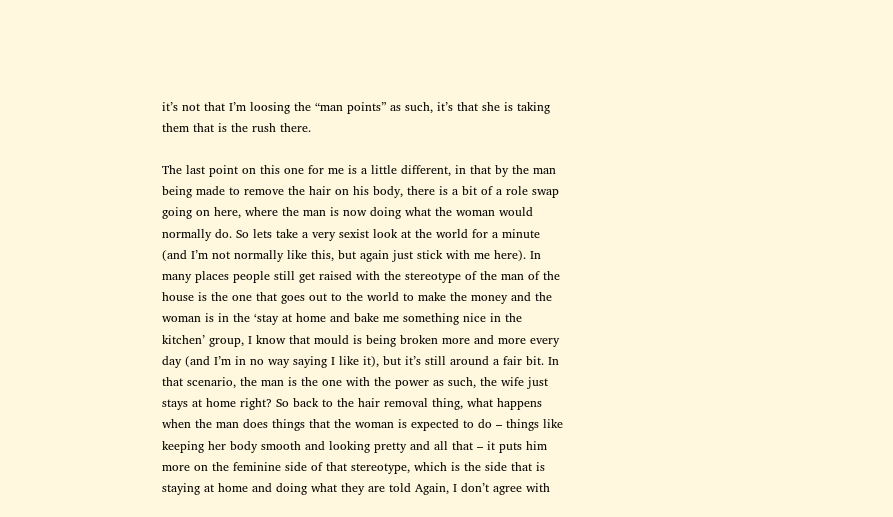it’s not that I’m loosing the “man points” as such, it’s that she is taking them that is the rush there.

The last point on this one for me is a little different, in that by the man being made to remove the hair on his body, there is a bit of a role swap going on here, where the man is now doing what the woman would normally do. So lets take a very sexist look at the world for a minute (and I’m not normally like this, but again just stick with me here). In many places people still get raised with the stereotype of the man of the house is the one that goes out to the world to make the money and the woman is in the ‘stay at home and bake me something nice in the kitchen’ group, I know that mould is being broken more and more every day (and I’m in no way saying I like it), but it’s still around a fair bit. In that scenario, the man is the one with the power as such, the wife just stays at home right? So back to the hair removal thing, what happens when the man does things that the woman is expected to do – things like keeping her body smooth and looking pretty and all that – it puts him more on the feminine side of that stereotype, which is the side that is staying at home and doing what they are told Again, I don’t agree with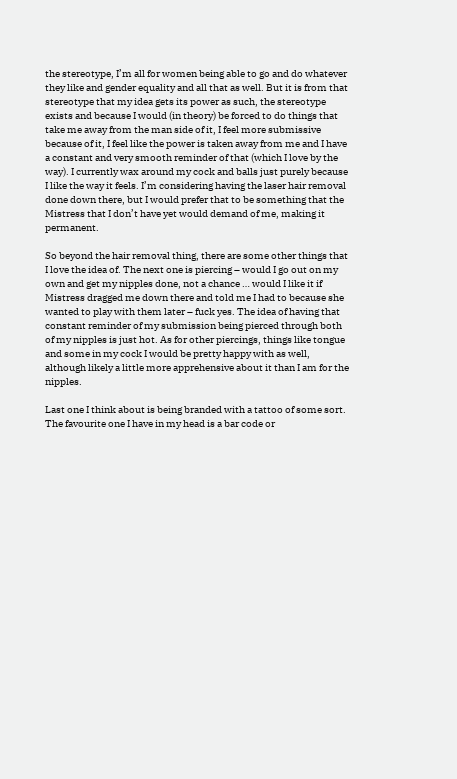the stereotype, I’m all for women being able to go and do whatever they like and gender equality and all that as well. But it is from that stereotype that my idea gets its power as such, the stereotype exists and because I would (in theory) be forced to do things that take me away from the man side of it, I feel more submissive because of it, I feel like the power is taken away from me and I have a constant and very smooth reminder of that (which I love by the way). I currently wax around my cock and balls just purely because I like the way it feels. I’m considering having the laser hair removal done down there, but I would prefer that to be something that the Mistress that I don’t have yet would demand of me, making it permanent.

So beyond the hair removal thing, there are some other things that I love the idea of. The next one is piercing – would I go out on my own and get my nipples done, not a chance … would I like it if Mistress dragged me down there and told me I had to because she wanted to play with them later – fuck yes. The idea of having that constant reminder of my submission being pierced through both of my nipples is just hot. As for other piercings, things like tongue and some in my cock I would be pretty happy with as well, although likely a little more apprehensive about it than I am for the nipples.

Last one I think about is being branded with a tattoo of some sort. The favourite one I have in my head is a bar code or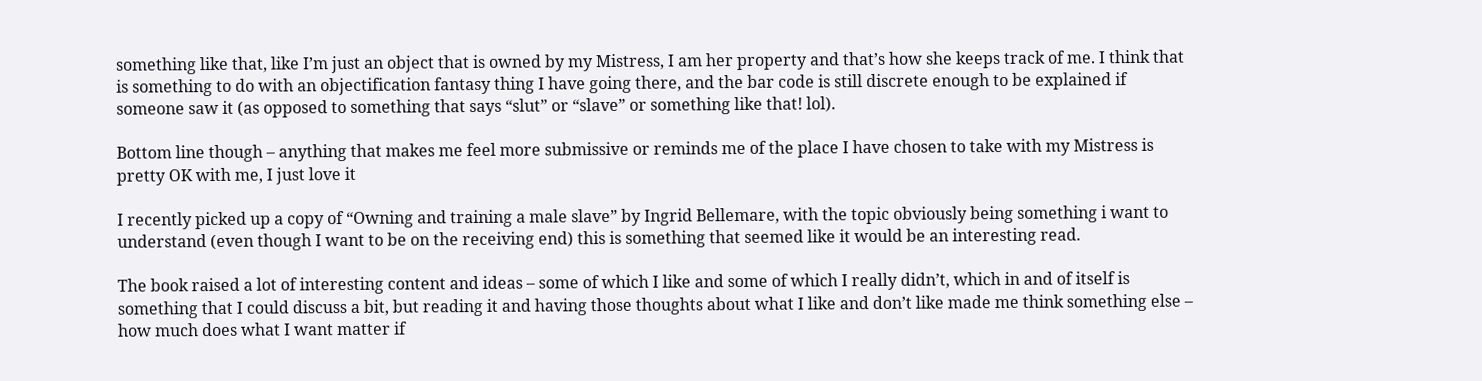something like that, like I’m just an object that is owned by my Mistress, I am her property and that’s how she keeps track of me. I think that is something to do with an objectification fantasy thing I have going there, and the bar code is still discrete enough to be explained if someone saw it (as opposed to something that says “slut” or “slave” or something like that! lol).

Bottom line though – anything that makes me feel more submissive or reminds me of the place I have chosen to take with my Mistress is pretty OK with me, I just love it

I recently picked up a copy of “Owning and training a male slave” by Ingrid Bellemare, with the topic obviously being something i want to understand (even though I want to be on the receiving end) this is something that seemed like it would be an interesting read.

The book raised a lot of interesting content and ideas – some of which I like and some of which I really didn’t, which in and of itself is something that I could discuss a bit, but reading it and having those thoughts about what I like and don’t like made me think something else – how much does what I want matter if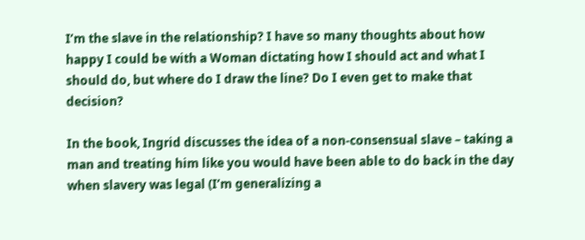I’m the slave in the relationship? I have so many thoughts about how happy I could be with a Woman dictating how I should act and what I should do, but where do I draw the line? Do I even get to make that decision?

In the book, Ingrid discusses the idea of a non-consensual slave – taking a man and treating him like you would have been able to do back in the day when slavery was legal (I’m generalizing a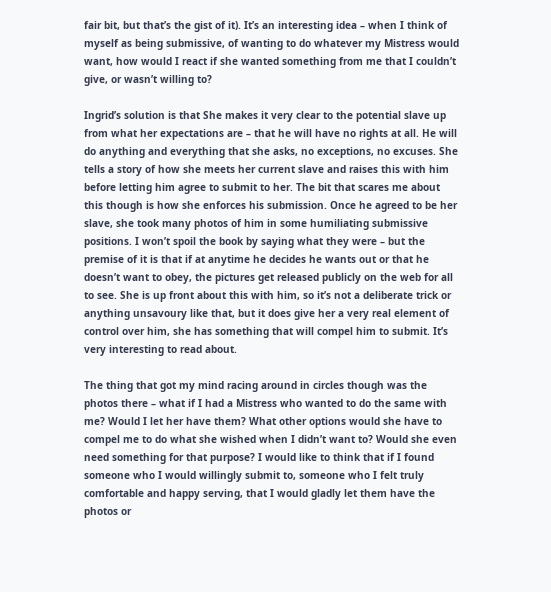fair bit, but that’s the gist of it). It’s an interesting idea – when I think of myself as being submissive, of wanting to do whatever my Mistress would want, how would I react if she wanted something from me that I couldn’t give, or wasn’t willing to?

Ingrid’s solution is that She makes it very clear to the potential slave up from what her expectations are – that he will have no rights at all. He will do anything and everything that she asks, no exceptions, no excuses. She tells a story of how she meets her current slave and raises this with him before letting him agree to submit to her. The bit that scares me about this though is how she enforces his submission. Once he agreed to be her slave, she took many photos of him in some humiliating submissive positions. I won’t spoil the book by saying what they were – but the premise of it is that if at anytime he decides he wants out or that he doesn’t want to obey, the pictures get released publicly on the web for all to see. She is up front about this with him, so it’s not a deliberate trick or anything unsavoury like that, but it does give her a very real element of control over him, she has something that will compel him to submit. It’s very interesting to read about.

The thing that got my mind racing around in circles though was the photos there – what if I had a Mistress who wanted to do the same with me? Would I let her have them? What other options would she have to compel me to do what she wished when I didn’t want to? Would she even need something for that purpose? I would like to think that if I found someone who I would willingly submit to, someone who I felt truly comfortable and happy serving, that I would gladly let them have the photos or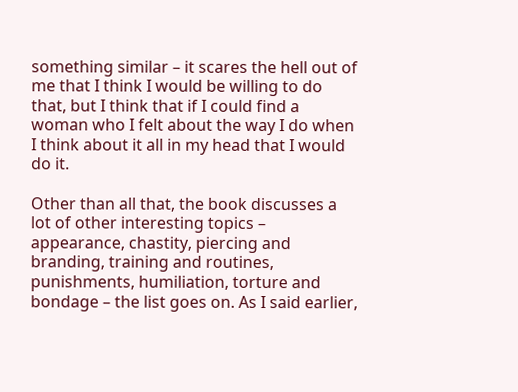something similar – it scares the hell out of me that I think I would be willing to do that, but I think that if I could find a woman who I felt about the way I do when I think about it all in my head that I would do it.

Other than all that, the book discusses a lot of other interesting topics – appearance, chastity, piercing and branding, training and routines, punishments, humiliation, torture and bondage – the list goes on. As I said earlier,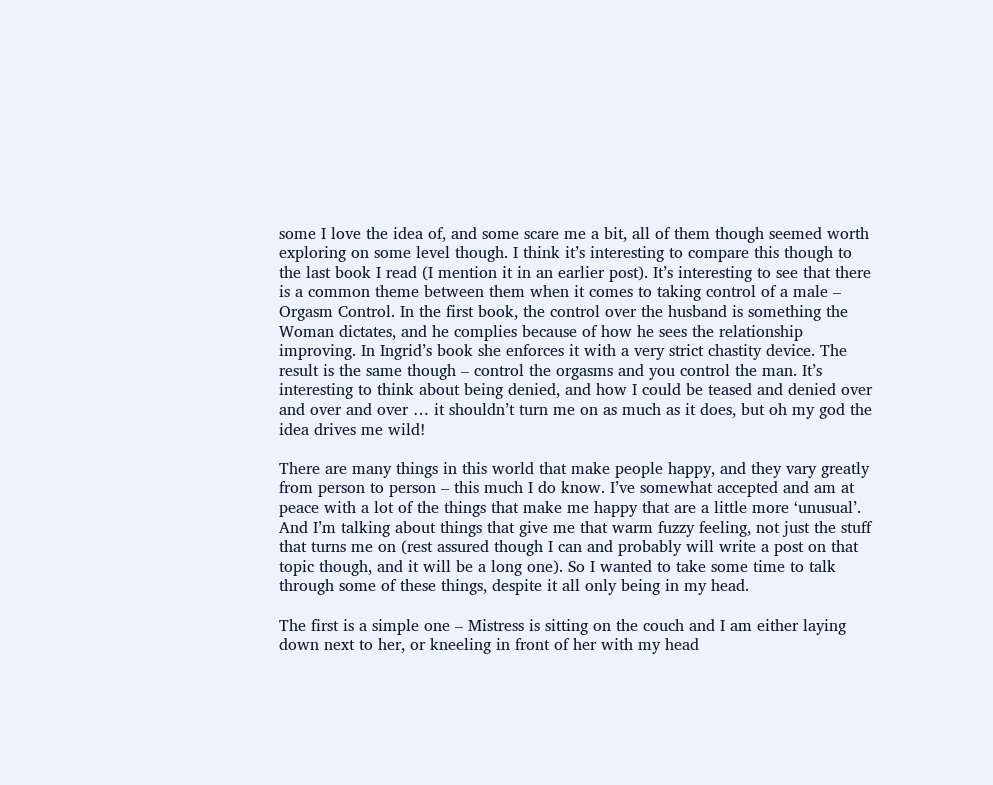some I love the idea of, and some scare me a bit, all of them though seemed worth exploring on some level though. I think it’s interesting to compare this though to the last book I read (I mention it in an earlier post). It’s interesting to see that there is a common theme between them when it comes to taking control of a male – Orgasm Control. In the first book, the control over the husband is something the Woman dictates, and he complies because of how he sees the relationship improving. In Ingrid’s book she enforces it with a very strict chastity device. The result is the same though – control the orgasms and you control the man. It’s interesting to think about being denied, and how I could be teased and denied over and over and over … it shouldn’t turn me on as much as it does, but oh my god the idea drives me wild!

There are many things in this world that make people happy, and they vary greatly from person to person – this much I do know. I’ve somewhat accepted and am at peace with a lot of the things that make me happy that are a little more ‘unusual’. And I’m talking about things that give me that warm fuzzy feeling, not just the stuff that turns me on (rest assured though I can and probably will write a post on that topic though, and it will be a long one). So I wanted to take some time to talk through some of these things, despite it all only being in my head.

The first is a simple one – Mistress is sitting on the couch and I am either laying down next to her, or kneeling in front of her with my head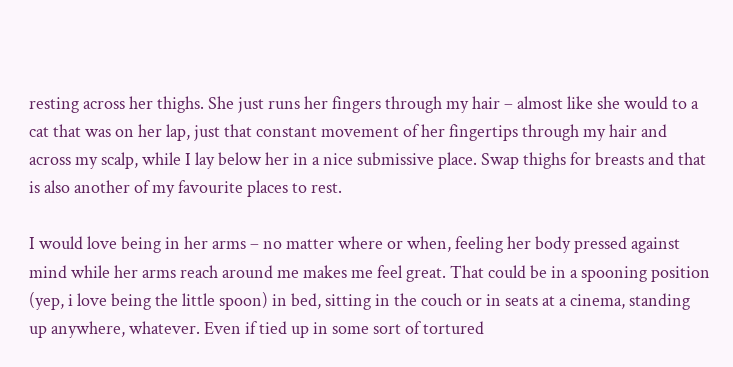resting across her thighs. She just runs her fingers through my hair – almost like she would to a cat that was on her lap, just that constant movement of her fingertips through my hair and across my scalp, while I lay below her in a nice submissive place. Swap thighs for breasts and that is also another of my favourite places to rest.

I would love being in her arms – no matter where or when, feeling her body pressed against mind while her arms reach around me makes me feel great. That could be in a spooning position (yep, i love being the little spoon) in bed, sitting in the couch or in seats at a cinema, standing up anywhere, whatever. Even if tied up in some sort of tortured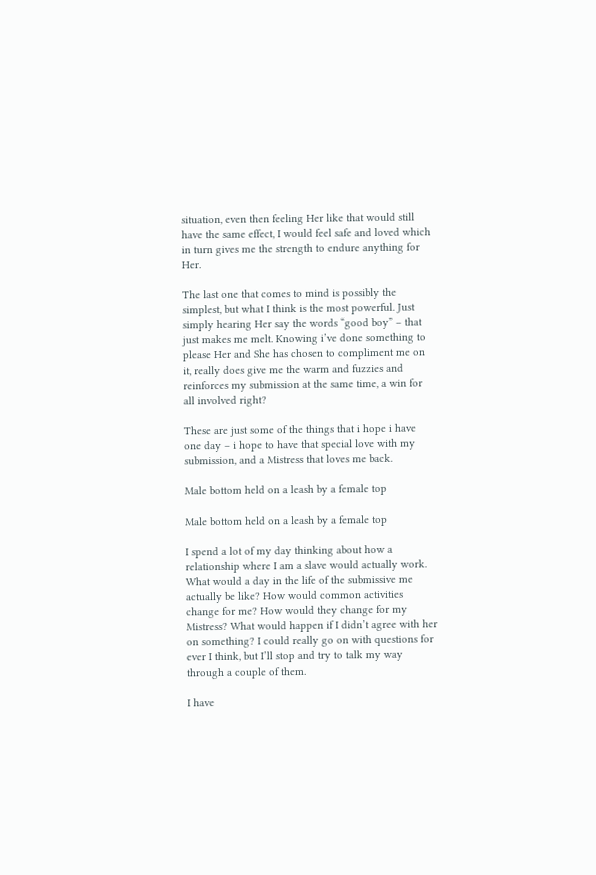situation, even then feeling Her like that would still have the same effect, I would feel safe and loved which in turn gives me the strength to endure anything for Her.

The last one that comes to mind is possibly the simplest, but what I think is the most powerful. Just simply hearing Her say the words “good boy” – that just makes me melt. Knowing i’ve done something to please Her and She has chosen to compliment me on it, really does give me the warm and fuzzies and reinforces my submission at the same time, a win for all involved right?

These are just some of the things that i hope i have one day – i hope to have that special love with my submission, and a Mistress that loves me back.

Male bottom held on a leash by a female top

Male bottom held on a leash by a female top

I spend a lot of my day thinking about how a relationship where I am a slave would actually work. What would a day in the life of the submissive me actually be like? How would common activities change for me? How would they change for my Mistress? What would happen if I didn’t agree with her on something? I could really go on with questions for ever I think, but I’ll stop and try to talk my way through a couple of them.

I have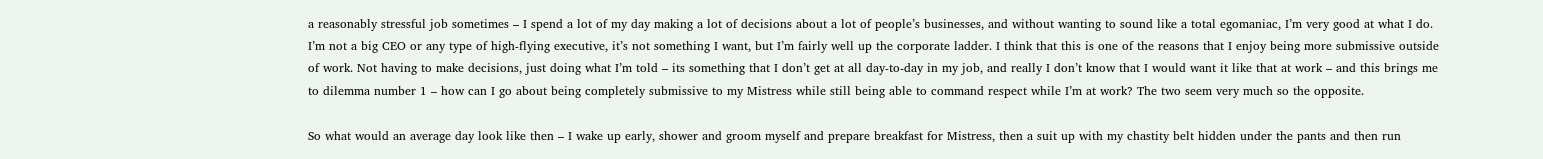a reasonably stressful job sometimes – I spend a lot of my day making a lot of decisions about a lot of people’s businesses, and without wanting to sound like a total egomaniac, I’m very good at what I do. I’m not a big CEO or any type of high-flying executive, it’s not something I want, but I’m fairly well up the corporate ladder. I think that this is one of the reasons that I enjoy being more submissive outside of work. Not having to make decisions, just doing what I’m told – its something that I don’t get at all day-to-day in my job, and really I don’t know that I would want it like that at work – and this brings me to dilemma number 1 – how can I go about being completely submissive to my Mistress while still being able to command respect while I’m at work? The two seem very much so the opposite.

So what would an average day look like then – I wake up early, shower and groom myself and prepare breakfast for Mistress, then a suit up with my chastity belt hidden under the pants and then run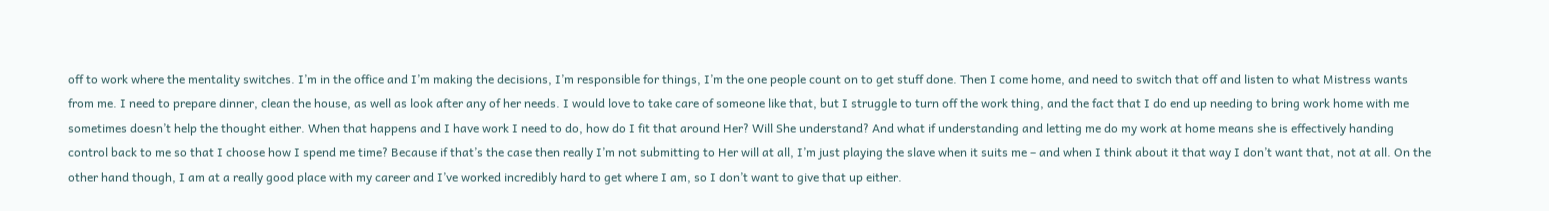off to work where the mentality switches. I’m in the office and I’m making the decisions, I’m responsible for things, I’m the one people count on to get stuff done. Then I come home, and need to switch that off and listen to what Mistress wants from me. I need to prepare dinner, clean the house, as well as look after any of her needs. I would love to take care of someone like that, but I struggle to turn off the work thing, and the fact that I do end up needing to bring work home with me sometimes doesn’t help the thought either. When that happens and I have work I need to do, how do I fit that around Her? Will She understand? And what if understanding and letting me do my work at home means she is effectively handing control back to me so that I choose how I spend me time? Because if that’s the case then really I’m not submitting to Her will at all, I’m just playing the slave when it suits me – and when I think about it that way I don’t want that, not at all. On the other hand though, I am at a really good place with my career and I’ve worked incredibly hard to get where I am, so I don’t want to give that up either.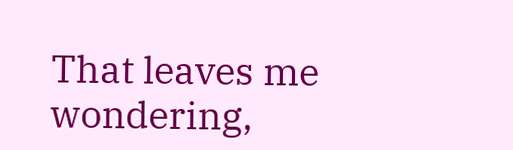That leaves me wondering,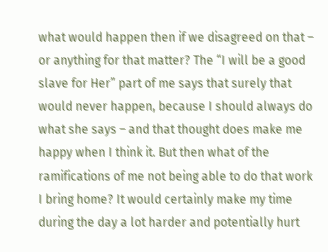what would happen then if we disagreed on that – or anything for that matter? The “I will be a good slave for Her” part of me says that surely that would never happen, because I should always do what she says – and that thought does make me happy when I think it. But then what of the ramifications of me not being able to do that work I bring home? It would certainly make my time during the day a lot harder and potentially hurt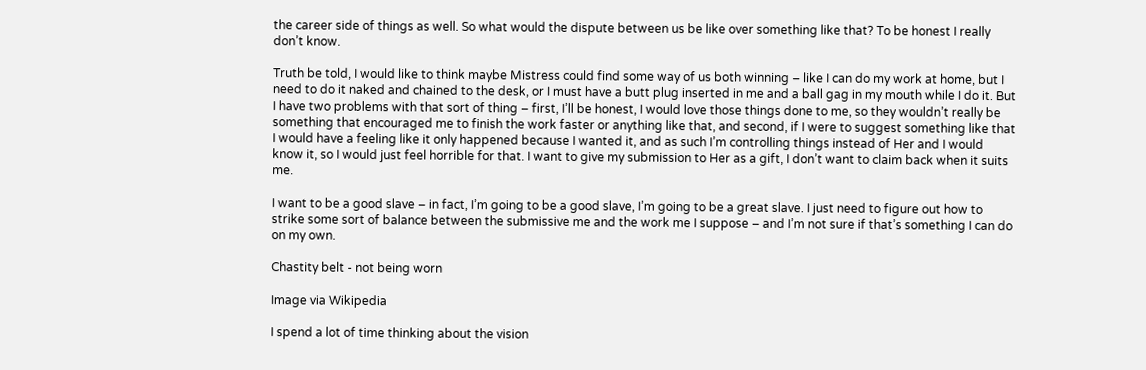the career side of things as well. So what would the dispute between us be like over something like that? To be honest I really don’t know.

Truth be told, I would like to think maybe Mistress could find some way of us both winning – like I can do my work at home, but I need to do it naked and chained to the desk, or I must have a butt plug inserted in me and a ball gag in my mouth while I do it. But I have two problems with that sort of thing – first, I’ll be honest, I would love those things done to me, so they wouldn’t really be something that encouraged me to finish the work faster or anything like that, and second, if I were to suggest something like that I would have a feeling like it only happened because I wanted it, and as such I’m controlling things instead of Her and I would know it, so I would just feel horrible for that. I want to give my submission to Her as a gift, I don’t want to claim back when it suits me.

I want to be a good slave – in fact, I’m going to be a good slave, I’m going to be a great slave. I just need to figure out how to strike some sort of balance between the submissive me and the work me I suppose – and I’m not sure if that’s something I can do on my own.

Chastity belt - not being worn

Image via Wikipedia

I spend a lot of time thinking about the vision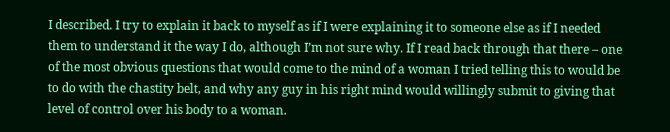I described. I try to explain it back to myself as if I were explaining it to someone else as if I needed them to understand it the way I do, although I’m not sure why. If I read back through that there – one of the most obvious questions that would come to the mind of a woman I tried telling this to would be to do with the chastity belt, and why any guy in his right mind would willingly submit to giving that level of control over his body to a woman.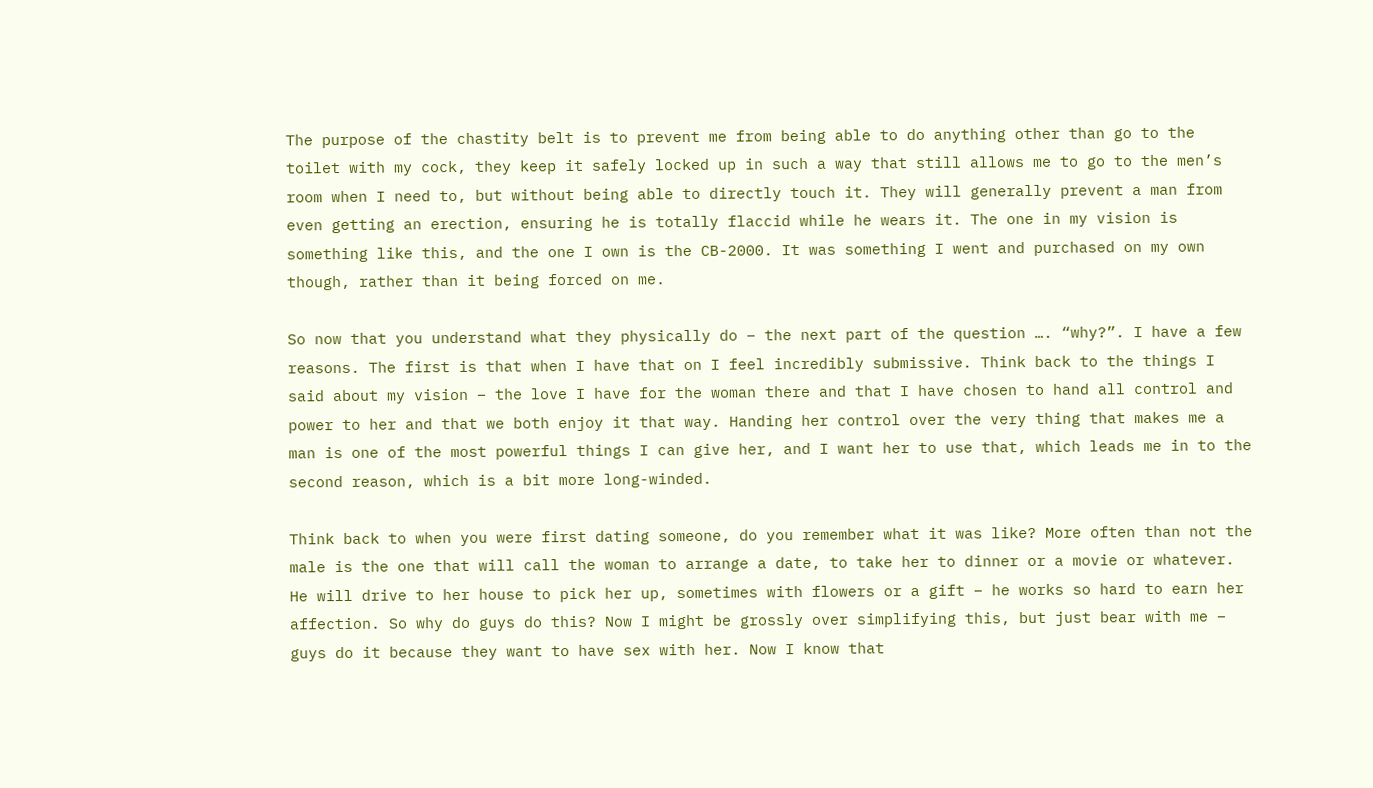The purpose of the chastity belt is to prevent me from being able to do anything other than go to the toilet with my cock, they keep it safely locked up in such a way that still allows me to go to the men’s room when I need to, but without being able to directly touch it. They will generally prevent a man from even getting an erection, ensuring he is totally flaccid while he wears it. The one in my vision is something like this, and the one I own is the CB-2000. It was something I went and purchased on my own though, rather than it being forced on me.

So now that you understand what they physically do – the next part of the question …. “why?”. I have a few reasons. The first is that when I have that on I feel incredibly submissive. Think back to the things I said about my vision – the love I have for the woman there and that I have chosen to hand all control and power to her and that we both enjoy it that way. Handing her control over the very thing that makes me a man is one of the most powerful things I can give her, and I want her to use that, which leads me in to the second reason, which is a bit more long-winded.

Think back to when you were first dating someone, do you remember what it was like? More often than not the male is the one that will call the woman to arrange a date, to take her to dinner or a movie or whatever. He will drive to her house to pick her up, sometimes with flowers or a gift – he works so hard to earn her affection. So why do guys do this? Now I might be grossly over simplifying this, but just bear with me – guys do it because they want to have sex with her. Now I know that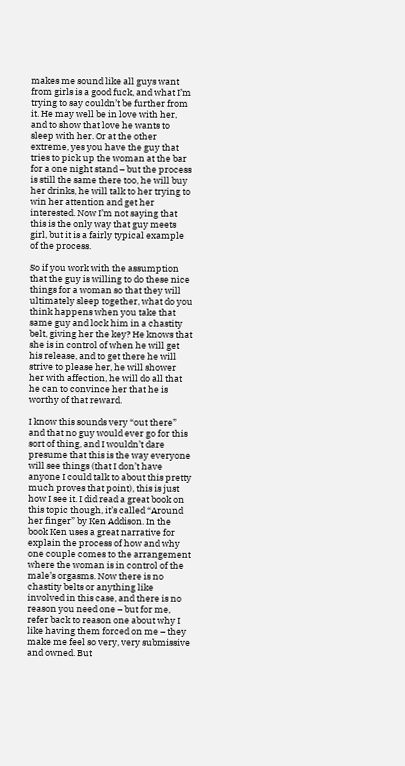makes me sound like all guys want from girls is a good fuck, and what I’m trying to say couldn’t be further from it. He may well be in love with her, and to show that love he wants to sleep with her. Or at the other extreme, yes you have the guy that tries to pick up the woman at the bar for a one night stand – but the process is still the same there too, he will buy her drinks, he will talk to her trying to win her attention and get her interested. Now I’m not saying that this is the only way that guy meets girl, but it is a fairly typical example of the process.

So if you work with the assumption that the guy is willing to do these nice things for a woman so that they will ultimately sleep together, what do you think happens when you take that same guy and lock him in a chastity belt, giving her the key? He knows that she is in control of when he will get his release, and to get there he will strive to please her, he will shower her with affection, he will do all that he can to convince her that he is worthy of that reward.

I know this sounds very “out there” and that no guy would ever go for this sort of thing, and I wouldn’t dare presume that this is the way everyone will see things (that I don’t have anyone I could talk to about this pretty much proves that point), this is just how I see it. I did read a great book on this topic though, it’s called “Around her finger” by Ken Addison. In the book Ken uses a great narrative for explain the process of how and why one couple comes to the arrangement where the woman is in control of the male’s orgasms. Now there is no chastity belts or anything like involved in this case, and there is no reason you need one – but for me, refer back to reason one about why I like having them forced on me – they make me feel so very, very submissive and owned. But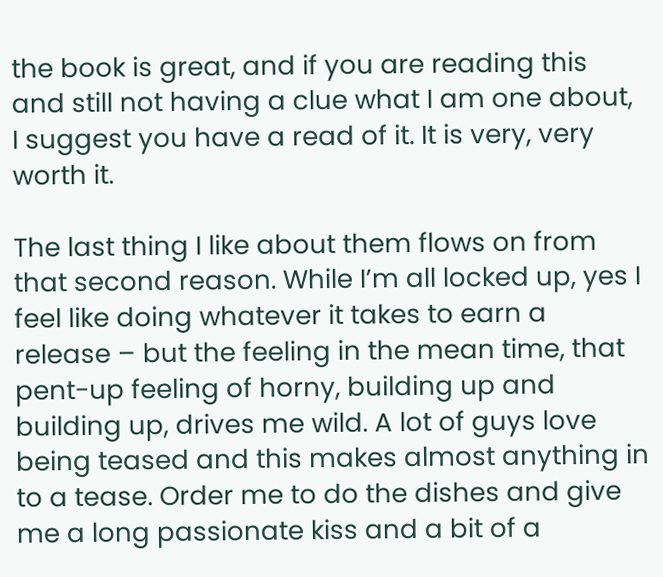the book is great, and if you are reading this and still not having a clue what I am one about, I suggest you have a read of it. It is very, very worth it.

The last thing I like about them flows on from that second reason. While I’m all locked up, yes I feel like doing whatever it takes to earn a release – but the feeling in the mean time, that pent-up feeling of horny, building up and building up, drives me wild. A lot of guys love being teased and this makes almost anything in to a tease. Order me to do the dishes and give me a long passionate kiss and a bit of a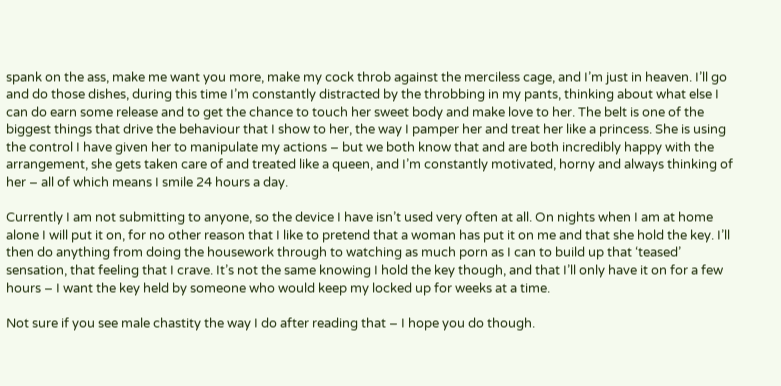spank on the ass, make me want you more, make my cock throb against the merciless cage, and I’m just in heaven. I’ll go and do those dishes, during this time I’m constantly distracted by the throbbing in my pants, thinking about what else I can do earn some release and to get the chance to touch her sweet body and make love to her. The belt is one of the biggest things that drive the behaviour that I show to her, the way I pamper her and treat her like a princess. She is using the control I have given her to manipulate my actions – but we both know that and are both incredibly happy with the arrangement, she gets taken care of and treated like a queen, and I’m constantly motivated, horny and always thinking of her – all of which means I smile 24 hours a day.

Currently I am not submitting to anyone, so the device I have isn’t used very often at all. On nights when I am at home alone I will put it on, for no other reason that I like to pretend that a woman has put it on me and that she hold the key. I’ll then do anything from doing the housework through to watching as much porn as I can to build up that ‘teased’ sensation, that feeling that I crave. It’s not the same knowing I hold the key though, and that I’ll only have it on for a few hours – I want the key held by someone who would keep my locked up for weeks at a time.

Not sure if you see male chastity the way I do after reading that – I hope you do though.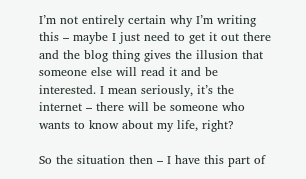I’m not entirely certain why I’m writing this – maybe I just need to get it out there and the blog thing gives the illusion that someone else will read it and be interested. I mean seriously, it’s the internet – there will be someone who wants to know about my life, right?

So the situation then – I have this part of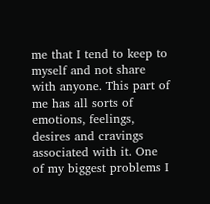me that I tend to keep to myself and not share with anyone. This part of me has all sorts of emotions, feelings, desires and cravings associated with it. One of my biggest problems I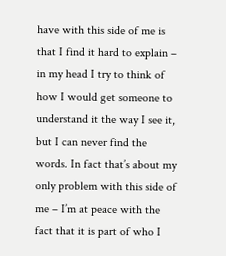have with this side of me is that I find it hard to explain – in my head I try to think of how I would get someone to understand it the way I see it, but I can never find the words. In fact that’s about my only problem with this side of me – I’m at peace with the fact that it is part of who I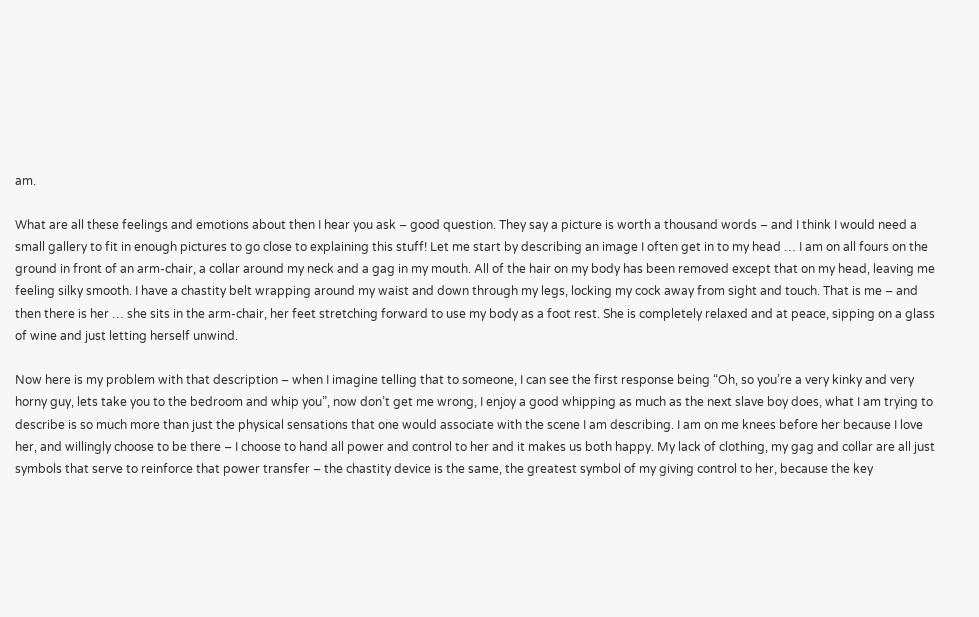am.

What are all these feelings and emotions about then I hear you ask – good question. They say a picture is worth a thousand words – and I think I would need a small gallery to fit in enough pictures to go close to explaining this stuff! Let me start by describing an image I often get in to my head … I am on all fours on the ground in front of an arm-chair, a collar around my neck and a gag in my mouth. All of the hair on my body has been removed except that on my head, leaving me feeling silky smooth. I have a chastity belt wrapping around my waist and down through my legs, locking my cock away from sight and touch. That is me – and then there is her … she sits in the arm-chair, her feet stretching forward to use my body as a foot rest. She is completely relaxed and at peace, sipping on a glass of wine and just letting herself unwind.

Now here is my problem with that description – when I imagine telling that to someone, I can see the first response being “Oh, so you’re a very kinky and very horny guy, lets take you to the bedroom and whip you”, now don’t get me wrong, I enjoy a good whipping as much as the next slave boy does, what I am trying to describe is so much more than just the physical sensations that one would associate with the scene I am describing. I am on me knees before her because I love her, and willingly choose to be there – I choose to hand all power and control to her and it makes us both happy. My lack of clothing, my gag and collar are all just symbols that serve to reinforce that power transfer – the chastity device is the same, the greatest symbol of my giving control to her, because the key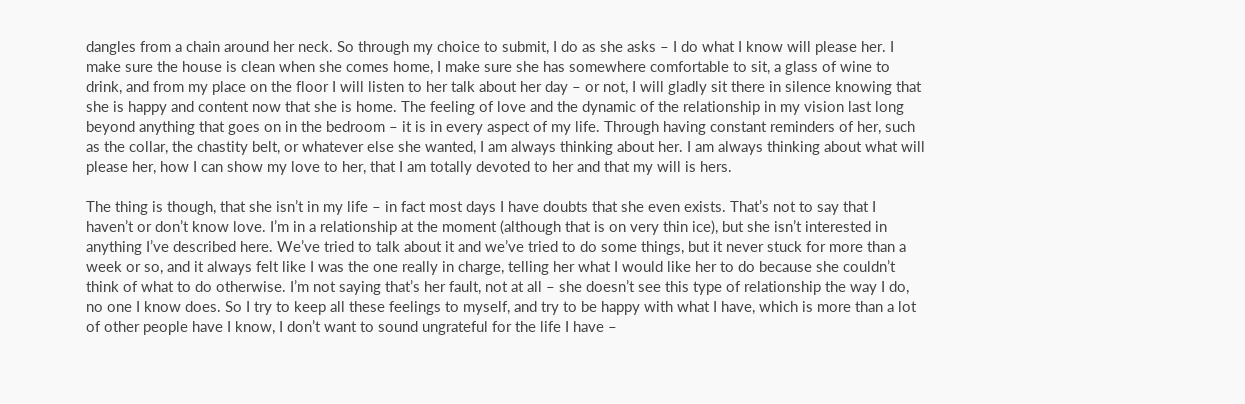dangles from a chain around her neck. So through my choice to submit, I do as she asks – I do what I know will please her. I make sure the house is clean when she comes home, I make sure she has somewhere comfortable to sit, a glass of wine to drink, and from my place on the floor I will listen to her talk about her day – or not, I will gladly sit there in silence knowing that she is happy and content now that she is home. The feeling of love and the dynamic of the relationship in my vision last long beyond anything that goes on in the bedroom – it is in every aspect of my life. Through having constant reminders of her, such as the collar, the chastity belt, or whatever else she wanted, I am always thinking about her. I am always thinking about what will please her, how I can show my love to her, that I am totally devoted to her and that my will is hers.

The thing is though, that she isn’t in my life – in fact most days I have doubts that she even exists. That’s not to say that I haven’t or don’t know love. I’m in a relationship at the moment (although that is on very thin ice), but she isn’t interested in anything I’ve described here. We’ve tried to talk about it and we’ve tried to do some things, but it never stuck for more than a week or so, and it always felt like I was the one really in charge, telling her what I would like her to do because she couldn’t think of what to do otherwise. I’m not saying that’s her fault, not at all – she doesn’t see this type of relationship the way I do, no one I know does. So I try to keep all these feelings to myself, and try to be happy with what I have, which is more than a lot of other people have I know, I don’t want to sound ungrateful for the life I have –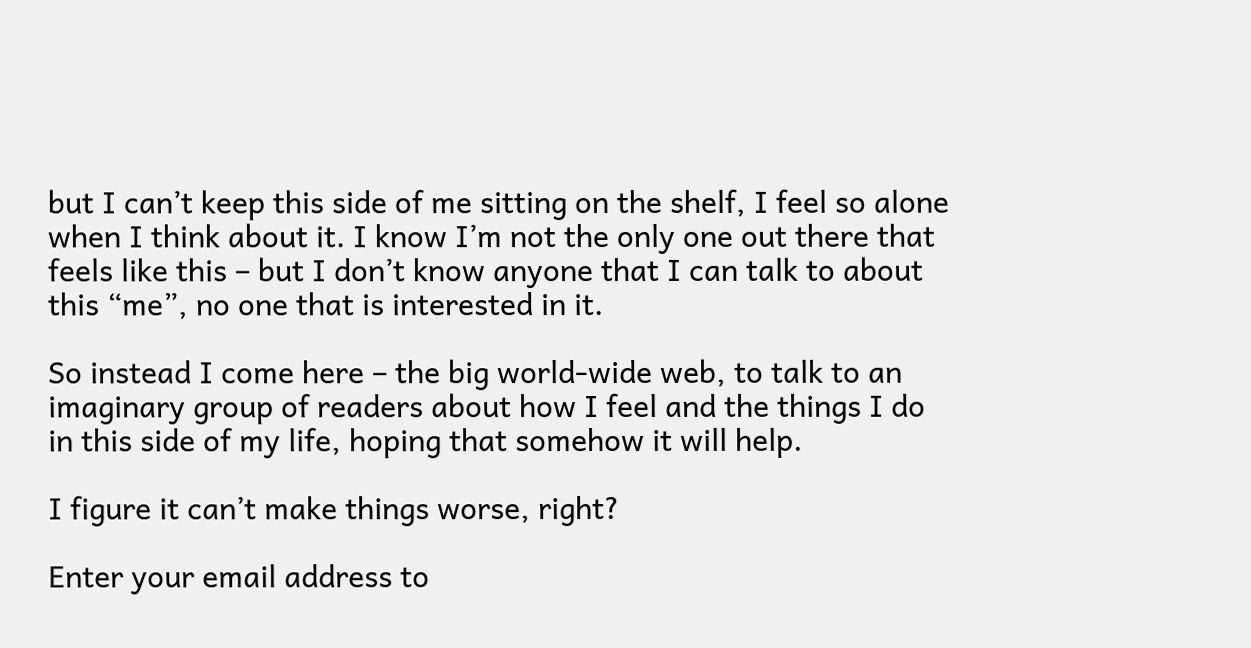but I can’t keep this side of me sitting on the shelf, I feel so alone when I think about it. I know I’m not the only one out there that feels like this – but I don’t know anyone that I can talk to about this “me”, no one that is interested in it.

So instead I come here – the big world-wide web, to talk to an imaginary group of readers about how I feel and the things I do in this side of my life, hoping that somehow it will help.

I figure it can’t make things worse, right?

Enter your email address to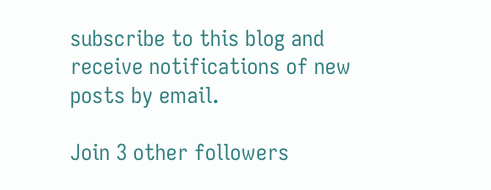subscribe to this blog and receive notifications of new posts by email.

Join 3 other followers